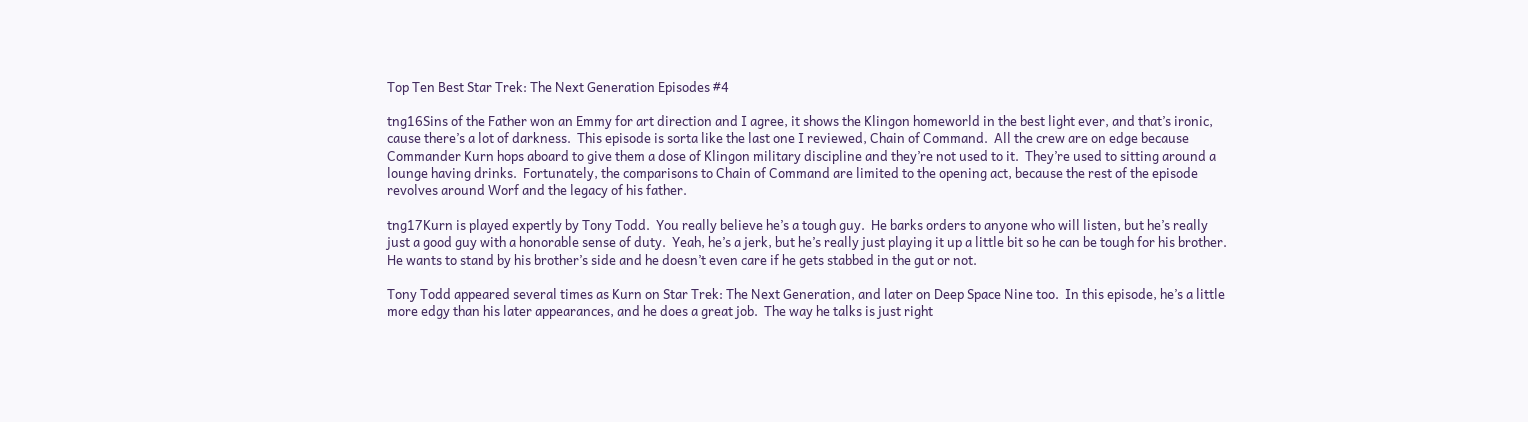Top Ten Best Star Trek: The Next Generation Episodes #4

tng16Sins of the Father won an Emmy for art direction and I agree, it shows the Klingon homeworld in the best light ever, and that’s ironic, cause there’s a lot of darkness.  This episode is sorta like the last one I reviewed, Chain of Command.  All the crew are on edge because Commander Kurn hops aboard to give them a dose of Klingon military discipline and they’re not used to it.  They’re used to sitting around a lounge having drinks.  Fortunately, the comparisons to Chain of Command are limited to the opening act, because the rest of the episode revolves around Worf and the legacy of his father.

tng17Kurn is played expertly by Tony Todd.  You really believe he’s a tough guy.  He barks orders to anyone who will listen, but he’s really just a good guy with a honorable sense of duty.  Yeah, he’s a jerk, but he’s really just playing it up a little bit so he can be tough for his brother.  He wants to stand by his brother’s side and he doesn’t even care if he gets stabbed in the gut or not.

Tony Todd appeared several times as Kurn on Star Trek: The Next Generation, and later on Deep Space Nine too.  In this episode, he’s a little more edgy than his later appearances, and he does a great job.  The way he talks is just right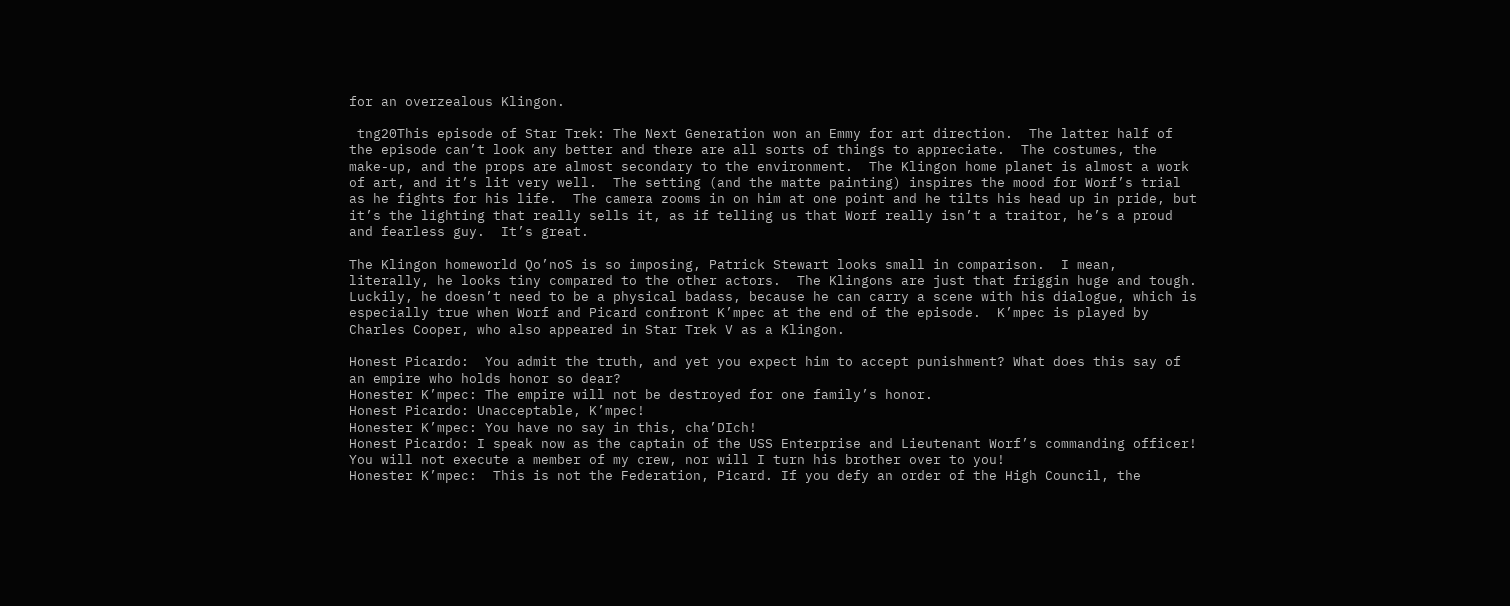for an overzealous Klingon.

 tng20This episode of Star Trek: The Next Generation won an Emmy for art direction.  The latter half of the episode can’t look any better and there are all sorts of things to appreciate.  The costumes, the make-up, and the props are almost secondary to the environment.  The Klingon home planet is almost a work of art, and it’s lit very well.  The setting (and the matte painting) inspires the mood for Worf’s trial as he fights for his life.  The camera zooms in on him at one point and he tilts his head up in pride, but it’s the lighting that really sells it, as if telling us that Worf really isn’t a traitor, he’s a proud and fearless guy.  It’s great.

The Klingon homeworld Qo’noS is so imposing, Patrick Stewart looks small in comparison.  I mean, literally, he looks tiny compared to the other actors.  The Klingons are just that friggin huge and tough.  Luckily, he doesn’t need to be a physical badass, because he can carry a scene with his dialogue, which is especially true when Worf and Picard confront K’mpec at the end of the episode.  K’mpec is played by Charles Cooper, who also appeared in Star Trek V as a Klingon.

Honest Picardo:  You admit the truth, and yet you expect him to accept punishment? What does this say of an empire who holds honor so dear?
Honester K’mpec: The empire will not be destroyed for one family’s honor.
Honest Picardo: Unacceptable, K’mpec!
Honester K’mpec: You have no say in this, cha’DIch!
Honest Picardo: I speak now as the captain of the USS Enterprise and Lieutenant Worf’s commanding officer! You will not execute a member of my crew, nor will I turn his brother over to you!
Honester K’mpec:  This is not the Federation, Picard. If you defy an order of the High Council, the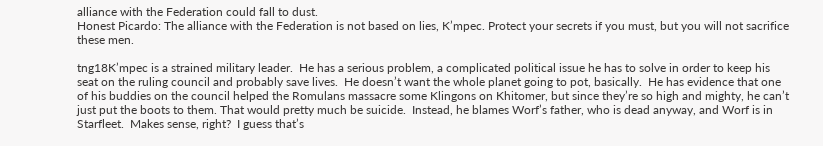alliance with the Federation could fall to dust.
Honest Picardo: The alliance with the Federation is not based on lies, K’mpec. Protect your secrets if you must, but you will not sacrifice these men.

tng18K’mpec is a strained military leader.  He has a serious problem, a complicated political issue he has to solve in order to keep his seat on the ruling council and probably save lives.  He doesn’t want the whole planet going to pot, basically.  He has evidence that one of his buddies on the council helped the Romulans massacre some Klingons on Khitomer, but since they’re so high and mighty, he can’t just put the boots to them. That would pretty much be suicide.  Instead, he blames Worf’s father, who is dead anyway, and Worf is in Starfleet.  Makes sense, right?  I guess that’s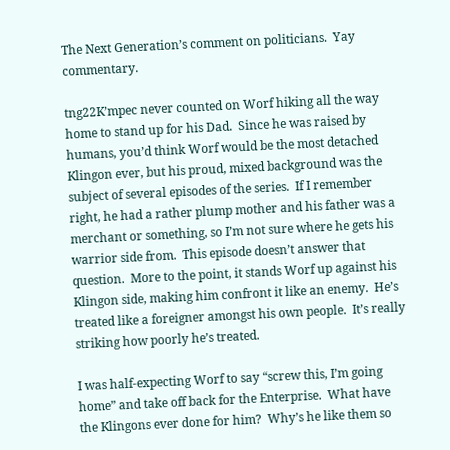The Next Generation’s comment on politicians.  Yay commentary.

tng22K’mpec never counted on Worf hiking all the way home to stand up for his Dad.  Since he was raised by humans, you’d think Worf would be the most detached Klingon ever, but his proud, mixed background was the subject of several episodes of the series.  If I remember right, he had a rather plump mother and his father was a merchant or something, so I’m not sure where he gets his warrior side from.  This episode doesn’t answer that question.  More to the point, it stands Worf up against his Klingon side, making him confront it like an enemy.  He’s treated like a foreigner amongst his own people.  It’s really striking how poorly he’s treated.

I was half-expecting Worf to say “screw this, I’m going home” and take off back for the Enterprise.  What have the Klingons ever done for him?  Why’s he like them so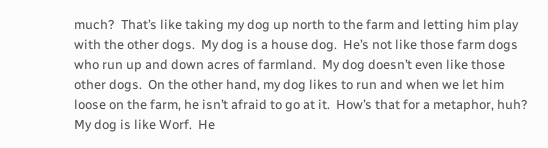much?  That’s like taking my dog up north to the farm and letting him play with the other dogs.  My dog is a house dog.  He’s not like those farm dogs who run up and down acres of farmland.  My dog doesn’t even like those other dogs.  On the other hand, my dog likes to run and when we let him loose on the farm, he isn’t afraid to go at it.  How’s that for a metaphor, huh?  My dog is like Worf.  He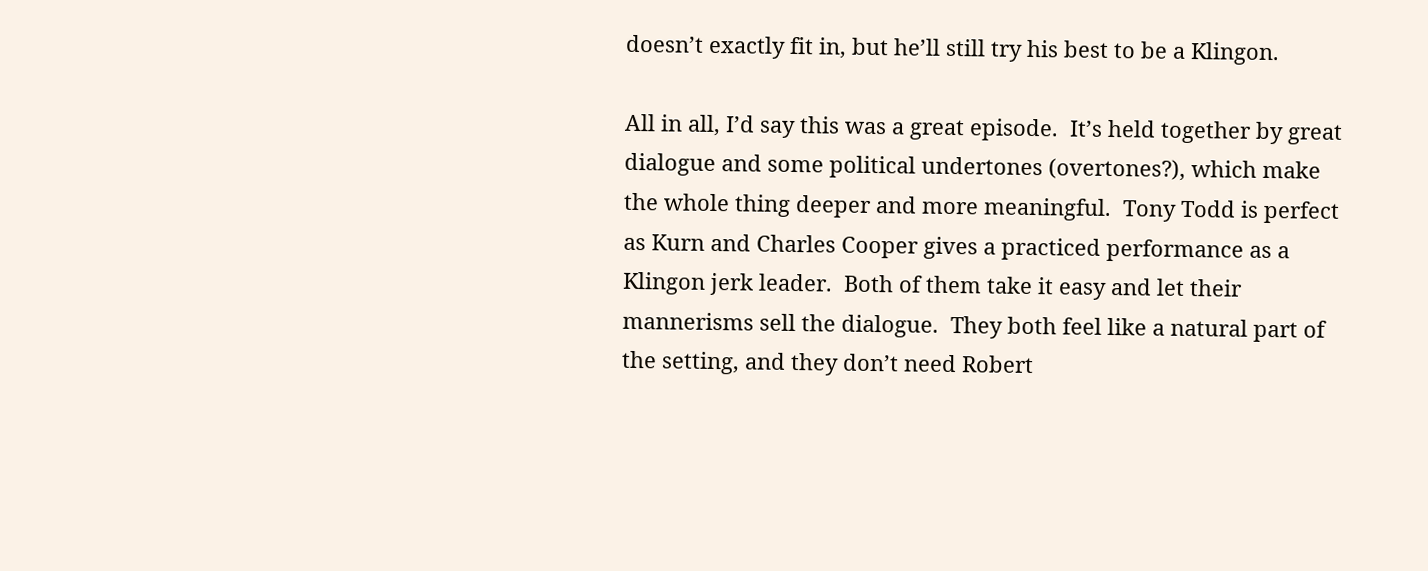doesn’t exactly fit in, but he’ll still try his best to be a Klingon.

All in all, I’d say this was a great episode.  It’s held together by great dialogue and some political undertones (overtones?), which make the whole thing deeper and more meaningful.  Tony Todd is perfect as Kurn and Charles Cooper gives a practiced performance as a Klingon jerk leader.  Both of them take it easy and let their mannerisms sell the dialogue.  They both feel like a natural part of the setting, and they don’t need Robert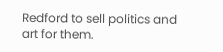Redford to sell politics and art for them.